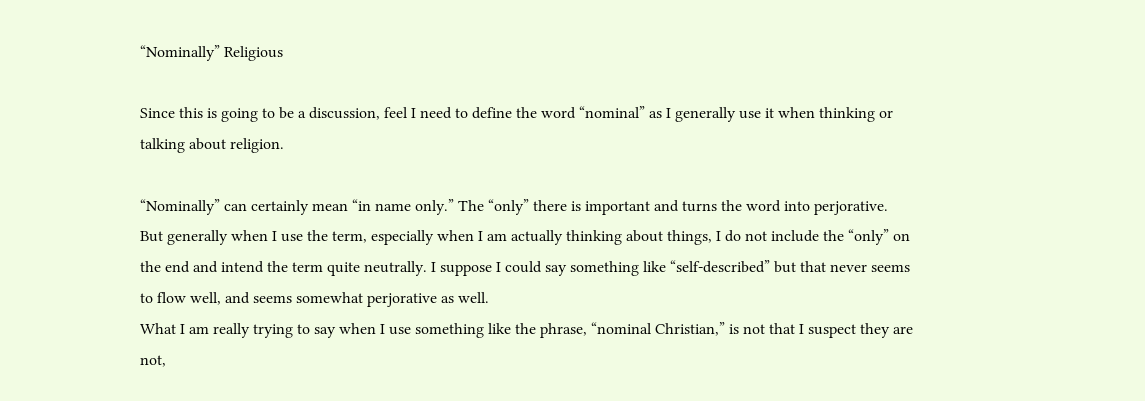“Nominally” Religious

Since this is going to be a discussion, feel I need to define the word “nominal” as I generally use it when thinking or talking about religion.

“Nominally” can certainly mean “in name only.” The “only” there is important and turns the word into perjorative. But generally when I use the term, especially when I am actually thinking about things, I do not include the “only” on the end and intend the term quite neutrally. I suppose I could say something like “self-described” but that never seems to flow well, and seems somewhat perjorative as well.
What I am really trying to say when I use something like the phrase, “nominal Christian,” is not that I suspect they are not,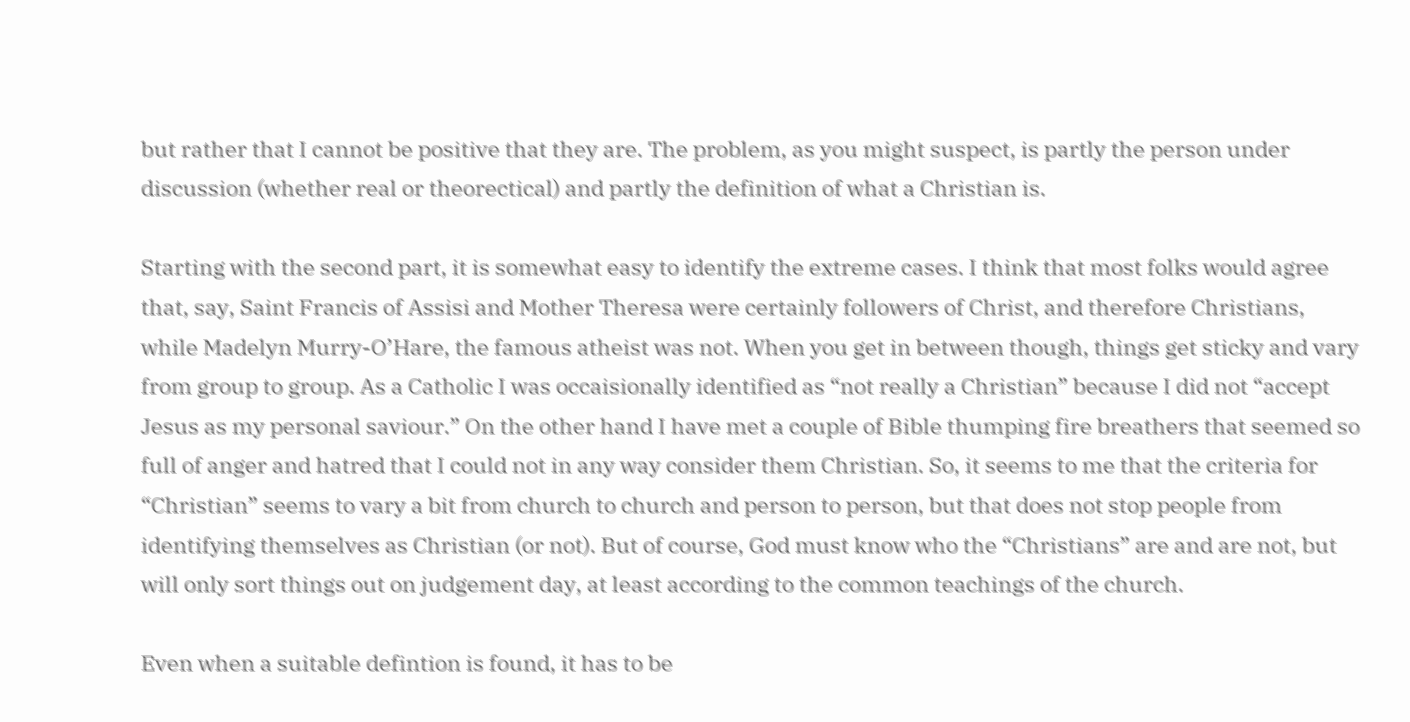but rather that I cannot be positive that they are. The problem, as you might suspect, is partly the person under discussion (whether real or theorectical) and partly the definition of what a Christian is.

Starting with the second part, it is somewhat easy to identify the extreme cases. I think that most folks would agree that, say, Saint Francis of Assisi and Mother Theresa were certainly followers of Christ, and therefore Christians, while Madelyn Murry-O’Hare, the famous atheist was not. When you get in between though, things get sticky and vary from group to group. As a Catholic I was occaisionally identified as “not really a Christian” because I did not “accept Jesus as my personal saviour.” On the other hand I have met a couple of Bible thumping fire breathers that seemed so full of anger and hatred that I could not in any way consider them Christian. So, it seems to me that the criteria for “Christian” seems to vary a bit from church to church and person to person, but that does not stop people from identifying themselves as Christian (or not). But of course, God must know who the “Christians” are and are not, but will only sort things out on judgement day, at least according to the common teachings of the church.

Even when a suitable defintion is found, it has to be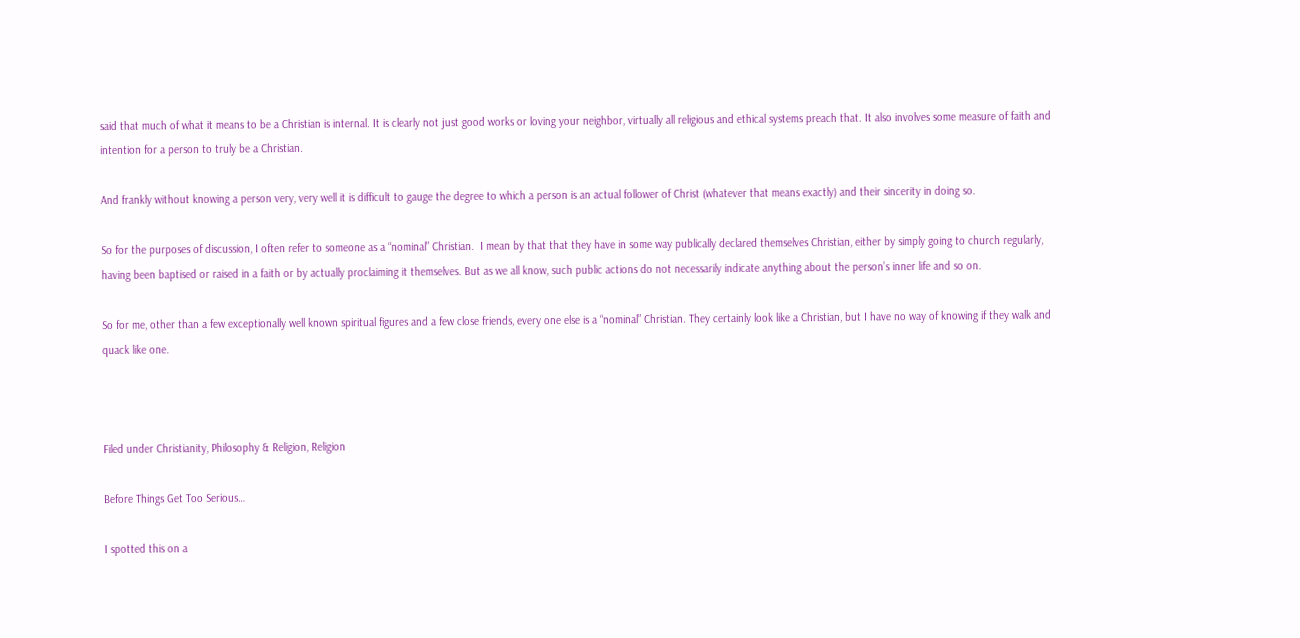said that much of what it means to be a Christian is internal. It is clearly not just good works or loving your neighbor, virtually all religious and ethical systems preach that. It also involves some measure of faith and intention for a person to truly be a Christian.

And frankly without knowing a person very, very well it is difficult to gauge the degree to which a person is an actual follower of Christ (whatever that means exactly) and their sincerity in doing so.

So for the purposes of discussion, I often refer to someone as a “nominal” Christian.  I mean by that that they have in some way publically declared themselves Christian, either by simply going to church regularly, having been baptised or raised in a faith or by actually proclaiming it themselves. But as we all know, such public actions do not necessarily indicate anything about the person’s inner life and so on.

So for me, other than a few exceptionally well known spiritual figures and a few close friends, every one else is a “nominal” Christian. They certainly look like a Christian, but I have no way of knowing if they walk and quack like one.



Filed under Christianity, Philosophy & Religion, Religion

Before Things Get Too Serious…

I spotted this on a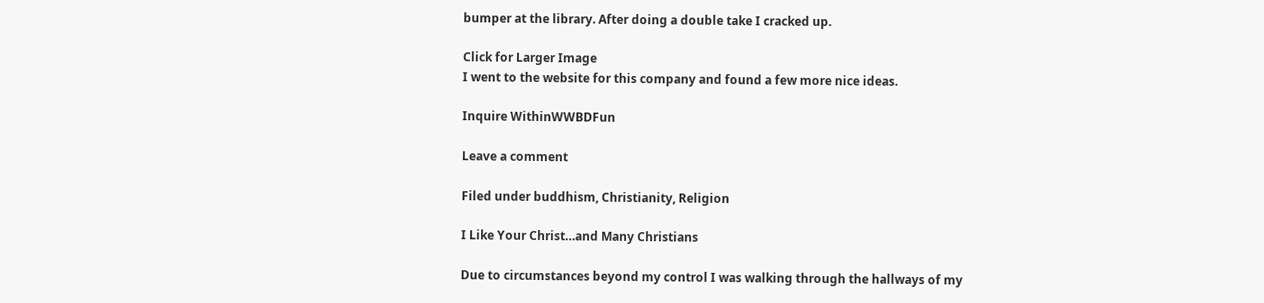bumper at the library. After doing a double take I cracked up.

Click for Larger Image
I went to the website for this company and found a few more nice ideas.

Inquire WithinWWBDFun

Leave a comment

Filed under buddhism, Christianity, Religion

I Like Your Christ…and Many Christians

Due to circumstances beyond my control I was walking through the hallways of my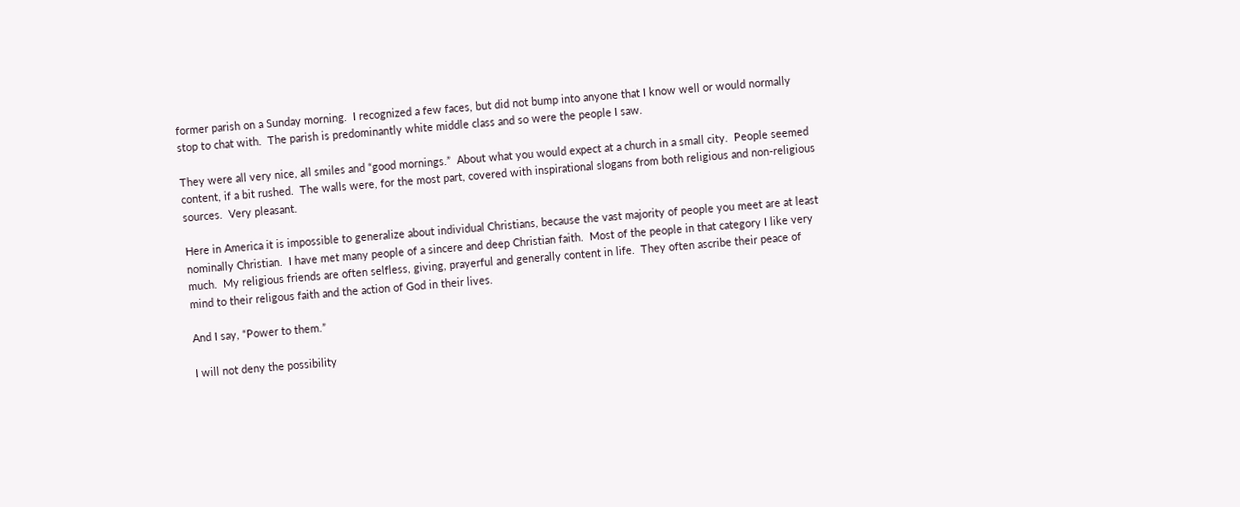former parish on a Sunday morning.  I recognized a few faces, but did not bump into anyone that I know well or would normally stop to chat with.  The parish is predominantly white middle class and so were the people I saw.

They were all very nice, all smiles and “good mornings.”  About what you would expect at a church in a small city.  People seemed content, if a bit rushed.  The walls were, for the most part, covered with inspirational slogans from both religious and non-religious sources.  Very pleasant.

Here in America it is impossible to generalize about individual Christians, because the vast majority of people you meet are at least nominally Christian.  I have met many people of a sincere and deep Christian faith.  Most of the people in that category I like very much.  My religious friends are often selfless, giving, prayerful and generally content in life.  They often ascribe their peace of mind to their religous faith and the action of God in their lives.

And I say, “Power to them.”

I will not deny the possibility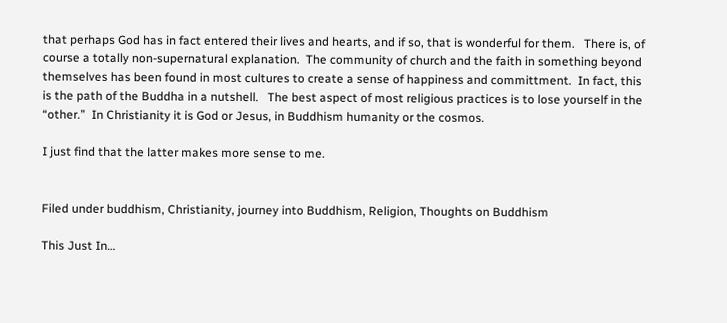that perhaps God has in fact entered their lives and hearts, and if so, that is wonderful for them.   There is, of course a totally non-supernatural explanation.  The community of church and the faith in something beyond themselves has been found in most cultures to create a sense of happiness and committment.  In fact, this is the path of the Buddha in a nutshell.   The best aspect of most religious practices is to lose yourself in the “other.”  In Christianity it is God or Jesus, in Buddhism humanity or the cosmos.

I just find that the latter makes more sense to me.


Filed under buddhism, Christianity, journey into Buddhism, Religion, Thoughts on Buddhism

This Just In…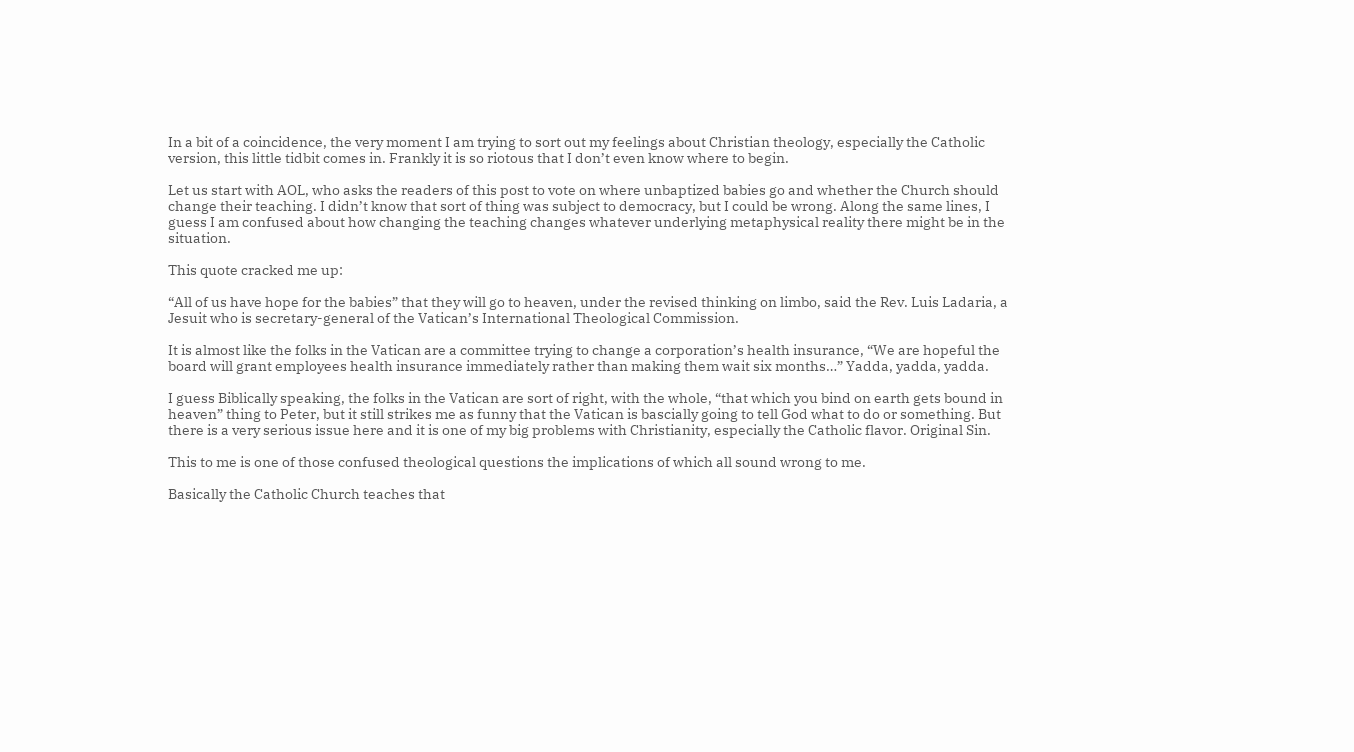In a bit of a coincidence, the very moment I am trying to sort out my feelings about Christian theology, especially the Catholic version, this little tidbit comes in. Frankly it is so riotous that I don’t even know where to begin.

Let us start with AOL, who asks the readers of this post to vote on where unbaptized babies go and whether the Church should change their teaching. I didn’t know that sort of thing was subject to democracy, but I could be wrong. Along the same lines, I guess I am confused about how changing the teaching changes whatever underlying metaphysical reality there might be in the situation.

This quote cracked me up:

“All of us have hope for the babies” that they will go to heaven, under the revised thinking on limbo, said the Rev. Luis Ladaria, a Jesuit who is secretary-general of the Vatican’s International Theological Commission.

It is almost like the folks in the Vatican are a committee trying to change a corporation’s health insurance, “We are hopeful the board will grant employees health insurance immediately rather than making them wait six months…” Yadda, yadda, yadda.

I guess Biblically speaking, the folks in the Vatican are sort of right, with the whole, “that which you bind on earth gets bound in heaven” thing to Peter, but it still strikes me as funny that the Vatican is bascially going to tell God what to do or something. But there is a very serious issue here and it is one of my big problems with Christianity, especially the Catholic flavor. Original Sin.

This to me is one of those confused theological questions the implications of which all sound wrong to me.

Basically the Catholic Church teaches that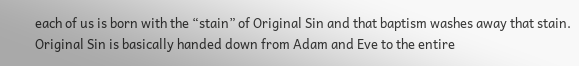each of us is born with the “stain” of Original Sin and that baptism washes away that stain. Original Sin is basically handed down from Adam and Eve to the entire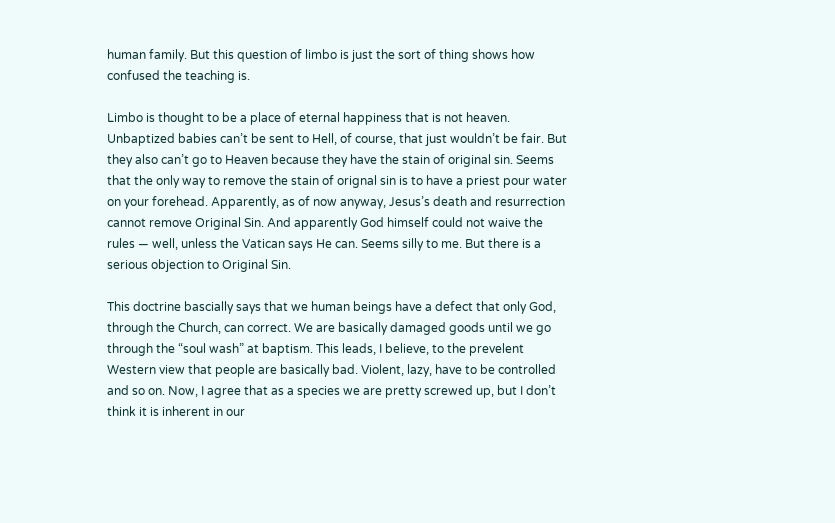human family. But this question of limbo is just the sort of thing shows how confused the teaching is.

Limbo is thought to be a place of eternal happiness that is not heaven. Unbaptized babies can’t be sent to Hell, of course, that just wouldn’t be fair. But they also can’t go to Heaven because they have the stain of original sin. Seems that the only way to remove the stain of orignal sin is to have a priest pour water on your forehead. Apparently, as of now anyway, Jesus’s death and resurrection cannot remove Original Sin. And apparently God himself could not waive the rules — well, unless the Vatican says He can. Seems silly to me. But there is a serious objection to Original Sin.

This doctrine bascially says that we human beings have a defect that only God, through the Church, can correct. We are basically damaged goods until we go through the “soul wash” at baptism. This leads, I believe, to the prevelent Western view that people are basically bad. Violent, lazy, have to be controlled and so on. Now, I agree that as a species we are pretty screwed up, but I don’t think it is inherent in our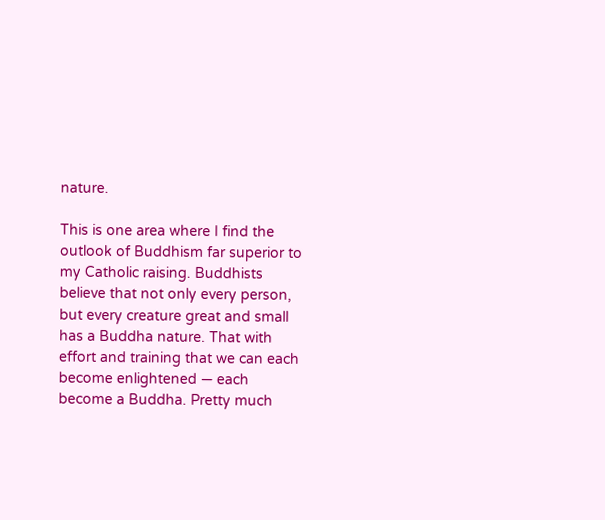nature.

This is one area where I find the outlook of Buddhism far superior to my Catholic raising. Buddhists believe that not only every person, but every creature great and small has a Buddha nature. That with effort and training that we can each become enlightened — each become a Buddha. Pretty much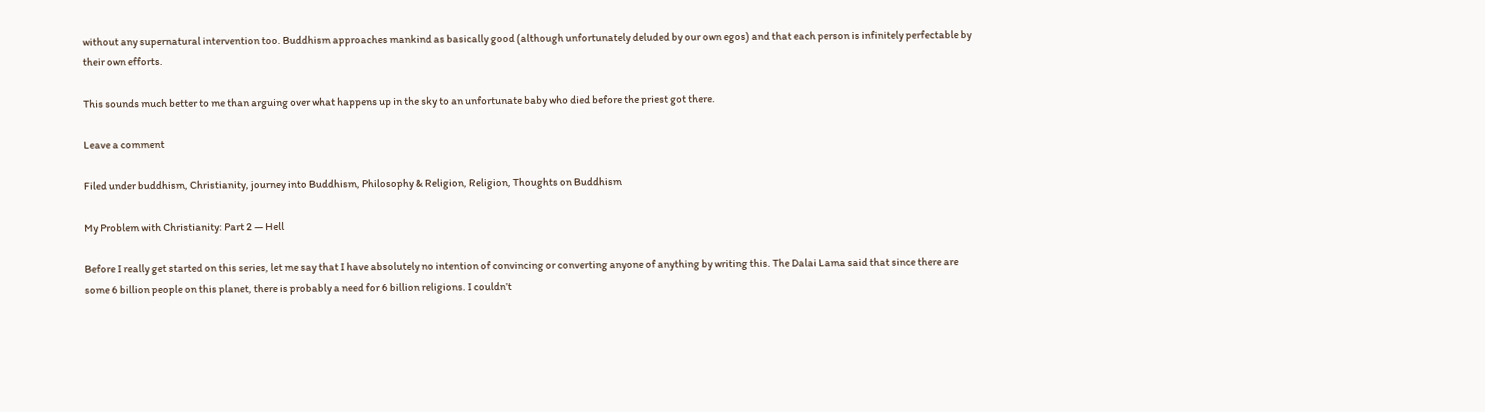without any supernatural intervention too. Buddhism approaches mankind as basically good (although unfortunately deluded by our own egos) and that each person is infinitely perfectable by their own efforts.

This sounds much better to me than arguing over what happens up in the sky to an unfortunate baby who died before the priest got there.

Leave a comment

Filed under buddhism, Christianity, journey into Buddhism, Philosophy & Religion, Religion, Thoughts on Buddhism

My Problem with Christianity: Part 2 — Hell

Before I really get started on this series, let me say that I have absolutely no intention of convincing or converting anyone of anything by writing this. The Dalai Lama said that since there are some 6 billion people on this planet, there is probably a need for 6 billion religions. I couldn’t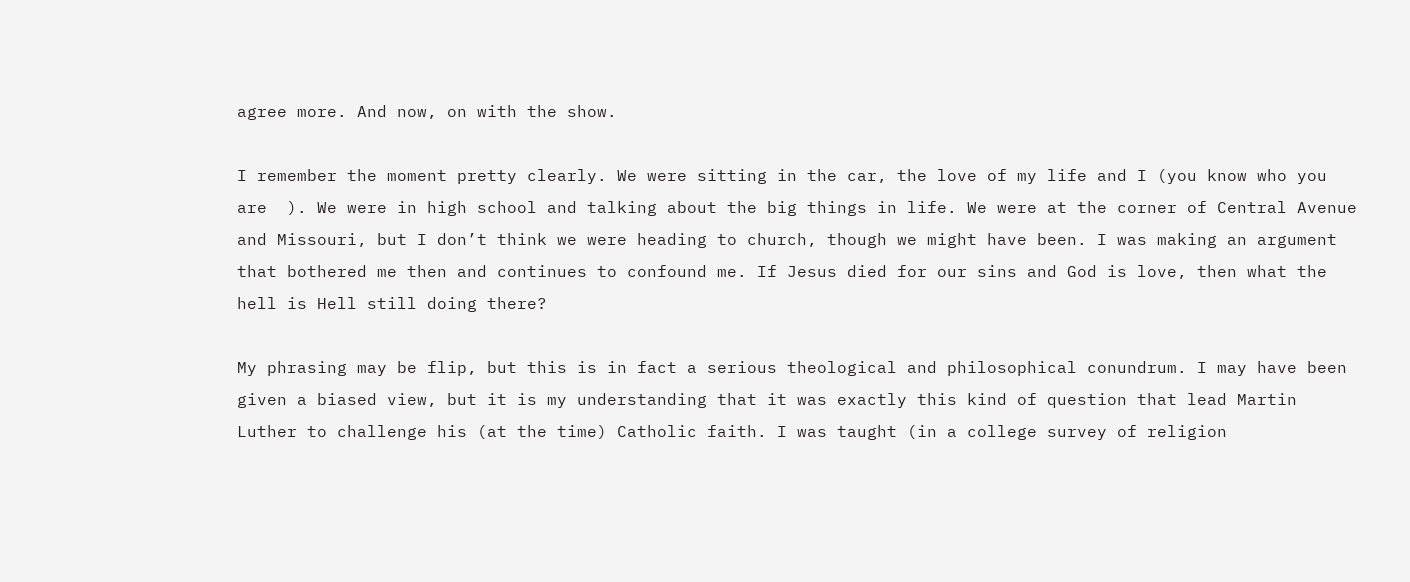agree more. And now, on with the show.

I remember the moment pretty clearly. We were sitting in the car, the love of my life and I (you know who you are  ). We were in high school and talking about the big things in life. We were at the corner of Central Avenue and Missouri, but I don’t think we were heading to church, though we might have been. I was making an argument that bothered me then and continues to confound me. If Jesus died for our sins and God is love, then what the hell is Hell still doing there?

My phrasing may be flip, but this is in fact a serious theological and philosophical conundrum. I may have been given a biased view, but it is my understanding that it was exactly this kind of question that lead Martin Luther to challenge his (at the time) Catholic faith. I was taught (in a college survey of religion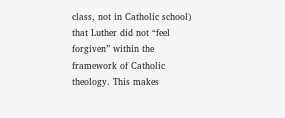class, not in Catholic school) that Luther did not “feel forgiven” within the framework of Catholic theology. This makes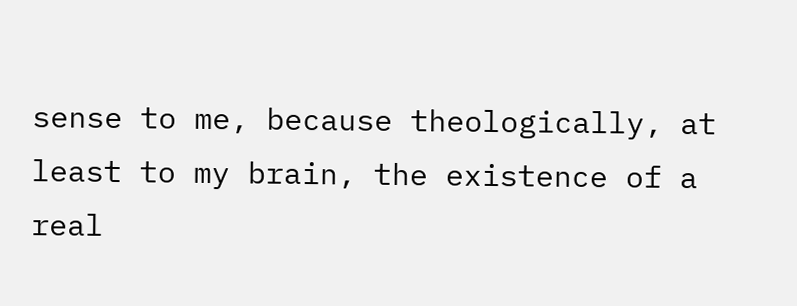sense to me, because theologically, at least to my brain, the existence of a real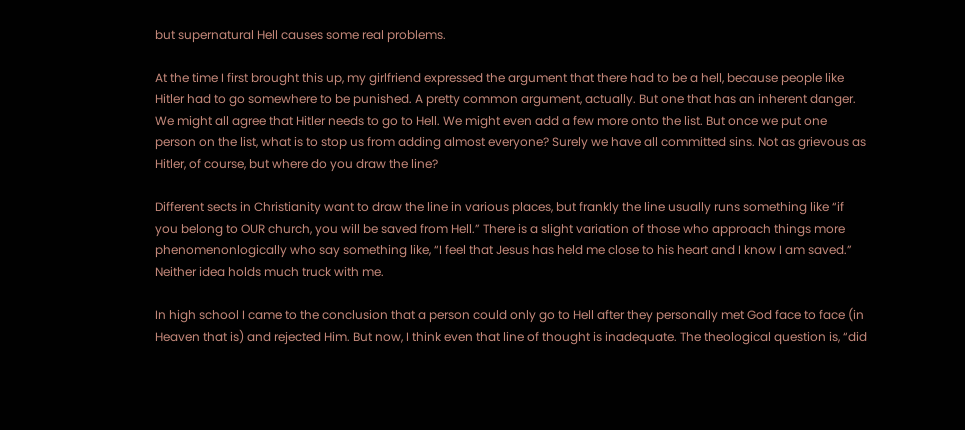but supernatural Hell causes some real problems.

At the time I first brought this up, my girlfriend expressed the argument that there had to be a hell, because people like Hitler had to go somewhere to be punished. A pretty common argument, actually. But one that has an inherent danger. We might all agree that Hitler needs to go to Hell. We might even add a few more onto the list. But once we put one person on the list, what is to stop us from adding almost everyone? Surely we have all committed sins. Not as grievous as Hitler, of course, but where do you draw the line?

Different sects in Christianity want to draw the line in various places, but frankly the line usually runs something like “if you belong to OUR church, you will be saved from Hell.” There is a slight variation of those who approach things more phenomenonlogically who say something like, “I feel that Jesus has held me close to his heart and I know I am saved.” Neither idea holds much truck with me.

In high school I came to the conclusion that a person could only go to Hell after they personally met God face to face (in Heaven that is) and rejected Him. But now, I think even that line of thought is inadequate. The theological question is, “did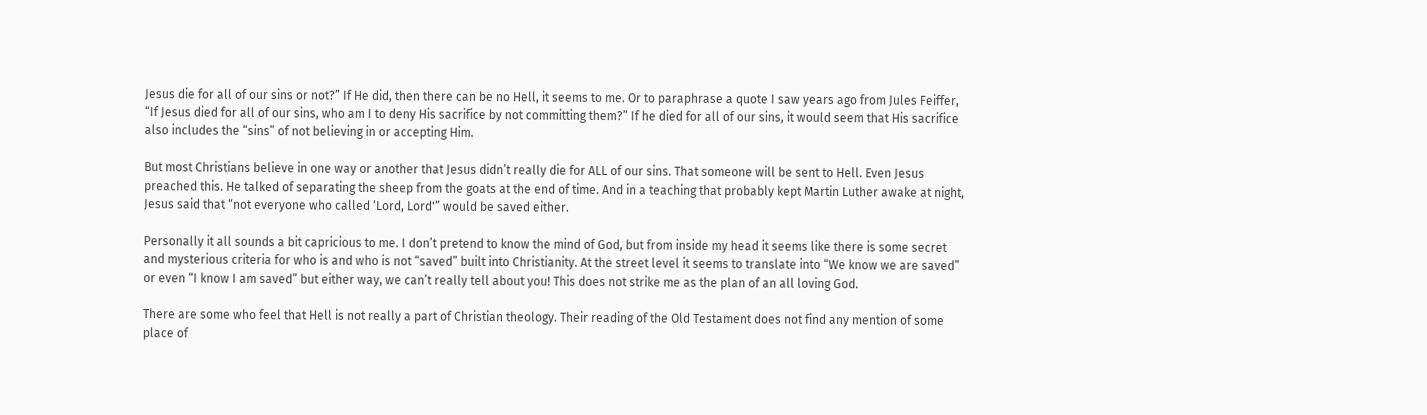Jesus die for all of our sins or not?” If He did, then there can be no Hell, it seems to me. Or to paraphrase a quote I saw years ago from Jules Feiffer, “If Jesus died for all of our sins, who am I to deny His sacrifice by not committing them?” If he died for all of our sins, it would seem that His sacrifice also includes the “sins” of not believing in or accepting Him.

But most Christians believe in one way or another that Jesus didn’t really die for ALL of our sins. That someone will be sent to Hell. Even Jesus preached this. He talked of separating the sheep from the goats at the end of time. And in a teaching that probably kept Martin Luther awake at night, Jesus said that “not everyone who called ‘Lord, Lord'” would be saved either.

Personally it all sounds a bit capricious to me. I don’t pretend to know the mind of God, but from inside my head it seems like there is some secret and mysterious criteria for who is and who is not “saved” built into Christianity. At the street level it seems to translate into “We know we are saved” or even “I know I am saved” but either way, we can’t really tell about you! This does not strike me as the plan of an all loving God.

There are some who feel that Hell is not really a part of Christian theology. Their reading of the Old Testament does not find any mention of some place of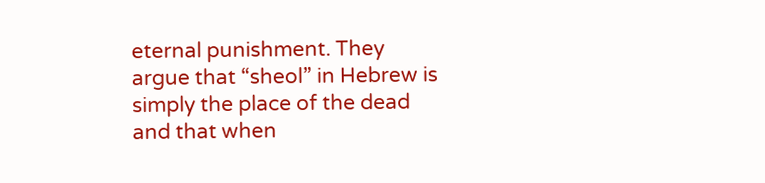eternal punishment. They argue that “sheol” in Hebrew is simply the place of the dead and that when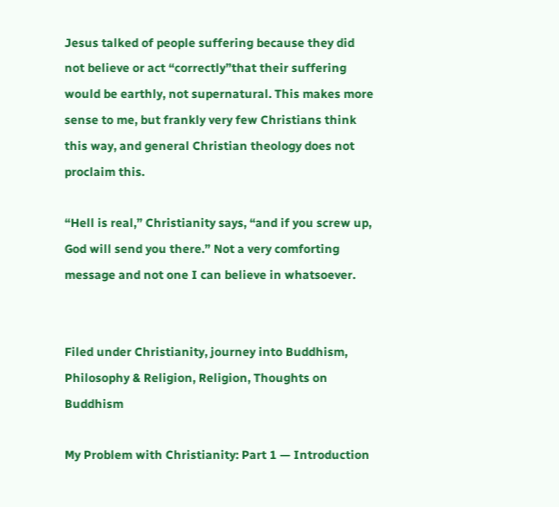Jesus talked of people suffering because they did not believe or act “correctly”that their suffering would be earthly, not supernatural. This makes more sense to me, but frankly very few Christians think this way, and general Christian theology does not proclaim this.

“Hell is real,” Christianity says, “and if you screw up, God will send you there.” Not a very comforting message and not one I can believe in whatsoever.


Filed under Christianity, journey into Buddhism, Philosophy & Religion, Religion, Thoughts on Buddhism

My Problem with Christianity: Part 1 — Introduction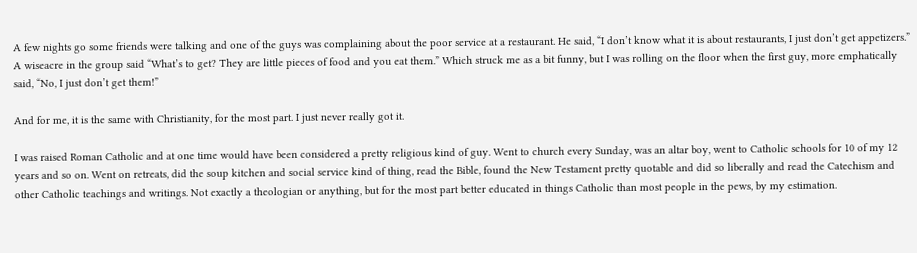A few nights go some friends were talking and one of the guys was complaining about the poor service at a restaurant. He said, “I don’t know what it is about restaurants, I just don’t get appetizers.” A wiseacre in the group said “What’s to get? They are little pieces of food and you eat them.” Which struck me as a bit funny, but I was rolling on the floor when the first guy, more emphatically said, “No, I just don’t get them!”

And for me, it is the same with Christianity, for the most part. I just never really got it.

I was raised Roman Catholic and at one time would have been considered a pretty religious kind of guy. Went to church every Sunday, was an altar boy, went to Catholic schools for 10 of my 12 years and so on. Went on retreats, did the soup kitchen and social service kind of thing, read the Bible, found the New Testament pretty quotable and did so liberally and read the Catechism and other Catholic teachings and writings. Not exactly a theologian or anything, but for the most part better educated in things Catholic than most people in the pews, by my estimation.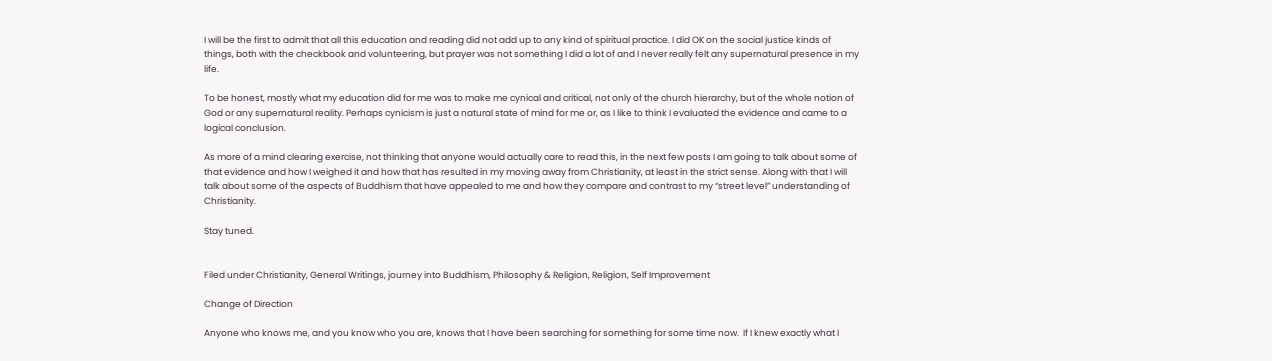I will be the first to admit that all this education and reading did not add up to any kind of spiritual practice. I did OK on the social justice kinds of things, both with the checkbook and volunteering, but prayer was not something I did a lot of and I never really felt any supernatural presence in my life.

To be honest, mostly what my education did for me was to make me cynical and critical, not only of the church hierarchy, but of the whole notion of God or any supernatural reality. Perhaps cynicism is just a natural state of mind for me or, as I like to think I evaluated the evidence and came to a logical conclusion.

As more of a mind clearing exercise, not thinking that anyone would actually care to read this, in the next few posts I am going to talk about some of that evidence and how I weighed it and how that has resulted in my moving away from Christianity, at least in the strict sense. Along with that I will talk about some of the aspects of Buddhism that have appealed to me and how they compare and contrast to my “street level” understanding of Christianity.

Stay tuned.


Filed under Christianity, General Writings, journey into Buddhism, Philosophy & Religion, Religion, Self Improvement

Change of Direction

Anyone who knows me, and you know who you are, knows that I have been searching for something for some time now.  If I knew exactly what I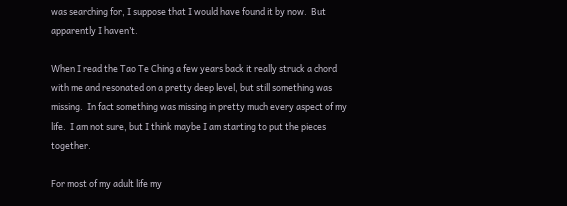was searching for, I suppose that I would have found it by now.  But apparently I haven’t.

When I read the Tao Te Ching a few years back it really struck a chord with me and resonated on a pretty deep level, but still something was missing.  In fact something was missing in pretty much every aspect of my life.  I am not sure, but I think maybe I am starting to put the pieces together.

For most of my adult life my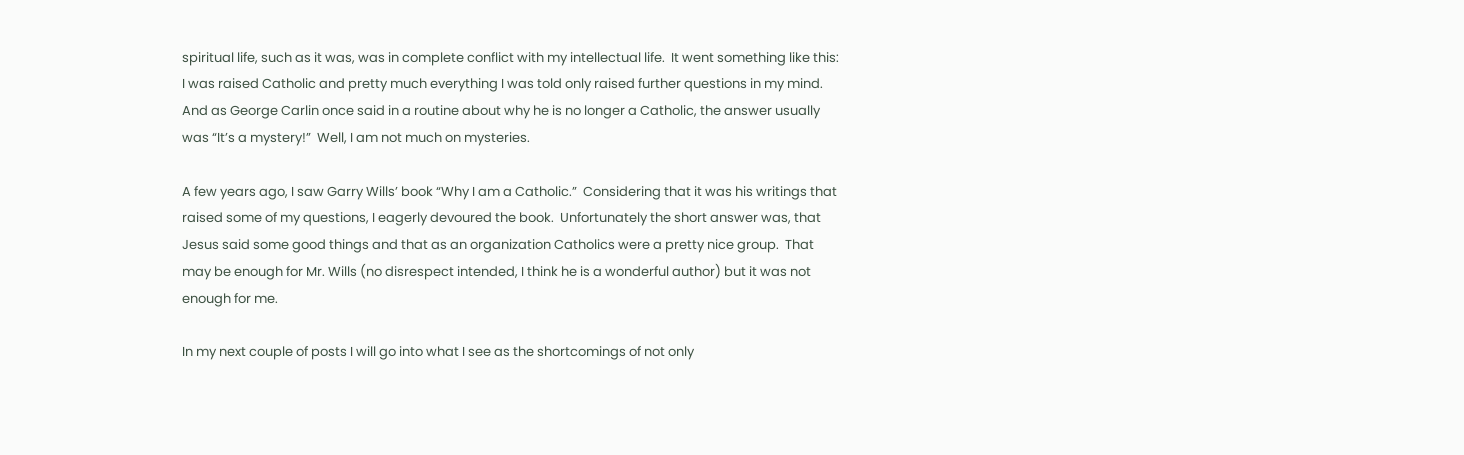spiritual life, such as it was, was in complete conflict with my intellectual life.  It went something like this:  I was raised Catholic and pretty much everything I was told only raised further questions in my mind.  And as George Carlin once said in a routine about why he is no longer a Catholic, the answer usually was “It’s a mystery!”  Well, I am not much on mysteries.

A few years ago, I saw Garry Wills’ book “Why I am a Catholic.”  Considering that it was his writings that raised some of my questions, I eagerly devoured the book.  Unfortunately the short answer was, that Jesus said some good things and that as an organization Catholics were a pretty nice group.  That may be enough for Mr. Wills (no disrespect intended, I think he is a wonderful author) but it was not enough for me.

In my next couple of posts I will go into what I see as the shortcomings of not only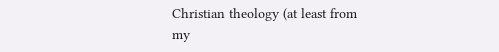Christian theology (at least from my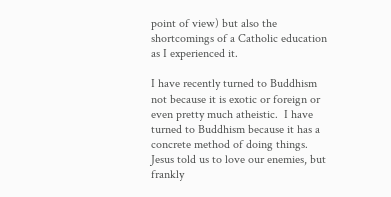point of view) but also the shortcomings of a Catholic education as I experienced it.

I have recently turned to Buddhism not because it is exotic or foreign or even pretty much atheistic.  I have turned to Buddhism because it has a concrete method of doing things.  Jesus told us to love our enemies, but frankly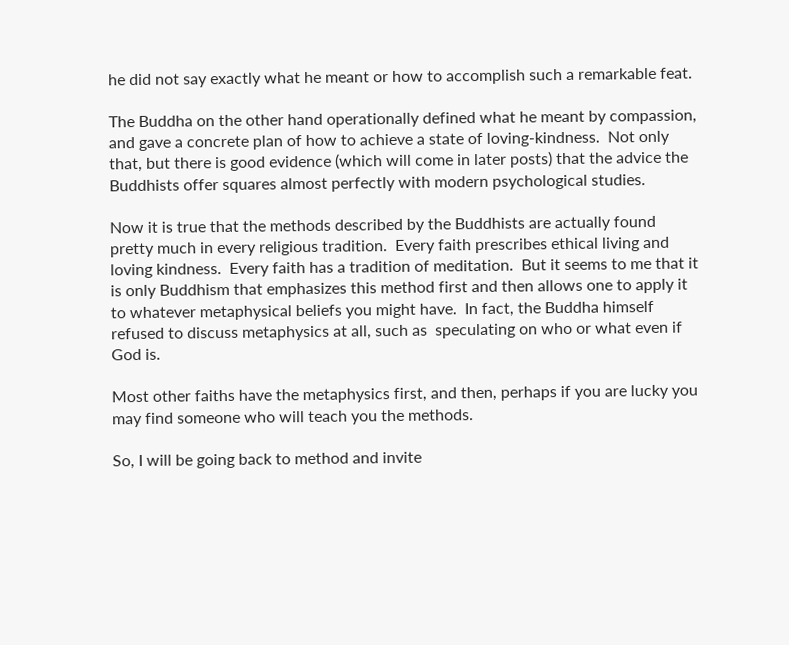he did not say exactly what he meant or how to accomplish such a remarkable feat.

The Buddha on the other hand operationally defined what he meant by compassion, and gave a concrete plan of how to achieve a state of loving-kindness.  Not only that, but there is good evidence (which will come in later posts) that the advice the Buddhists offer squares almost perfectly with modern psychological studies.

Now it is true that the methods described by the Buddhists are actually found pretty much in every religious tradition.  Every faith prescribes ethical living and loving kindness.  Every faith has a tradition of meditation.  But it seems to me that it is only Buddhism that emphasizes this method first and then allows one to apply it to whatever metaphysical beliefs you might have.  In fact, the Buddha himself refused to discuss metaphysics at all, such as  speculating on who or what even if God is.

Most other faiths have the metaphysics first, and then, perhaps if you are lucky you may find someone who will teach you the methods.

So, I will be going back to method and invite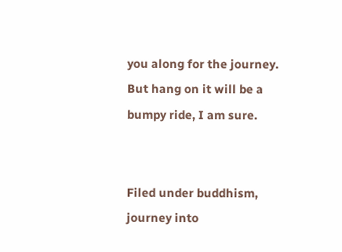you along for the journey.  But hang on it will be a bumpy ride, I am sure.


Filed under buddhism, journey into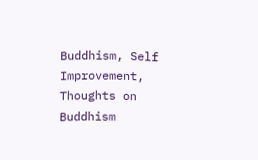Buddhism, Self Improvement, Thoughts on Buddhism